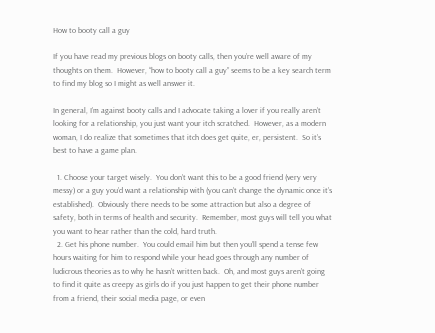How to booty call a guy

If you have read my previous blogs on booty calls, then you’re well aware of my thoughts on them.  However, “how to booty call a guy” seems to be a key search term to find my blog so I might as well answer it.

In general, I’m against booty calls and I advocate taking a lover if you really aren’t looking for a relationship, you just want your itch scratched.  However, as a modern woman, I do realize that sometimes that itch does get quite, er, persistent.  So it’s best to have a game plan.

  1. Choose your target wisely.  You don’t want this to be a good friend (very very messy) or a guy you’d want a relationship with (you can’t change the dynamic once it’s established).  Obviously there needs to be some attraction but also a degree of safety, both in terms of health and security.  Remember, most guys will tell you what you want to hear rather than the cold, hard truth.
  2. Get his phone number.  You could email him but then you’ll spend a tense few hours waiting for him to respond while your head goes through any number of ludicrous theories as to why he hasn’t written back.  Oh, and most guys aren’t going to find it quite as creepy as girls do if you just happen to get their phone number from a friend, their social media page, or even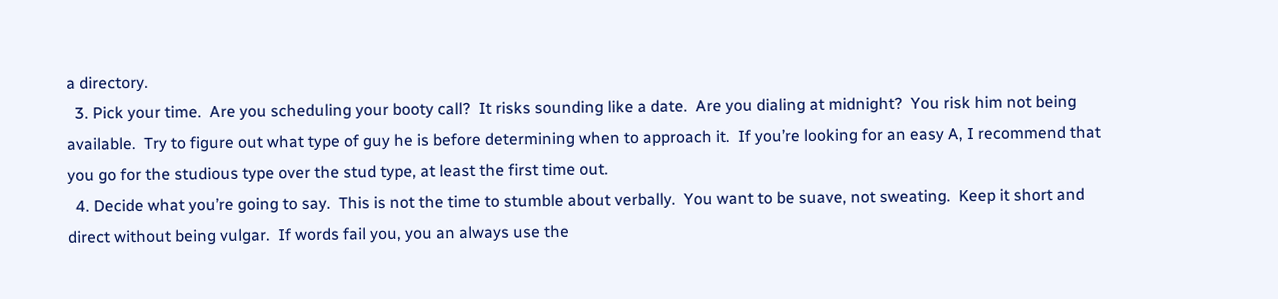a directory.
  3. Pick your time.  Are you scheduling your booty call?  It risks sounding like a date.  Are you dialing at midnight?  You risk him not being available.  Try to figure out what type of guy he is before determining when to approach it.  If you’re looking for an easy A, I recommend that you go for the studious type over the stud type, at least the first time out.
  4. Decide what you’re going to say.  This is not the time to stumble about verbally.  You want to be suave, not sweating.  Keep it short and direct without being vulgar.  If words fail you, you an always use the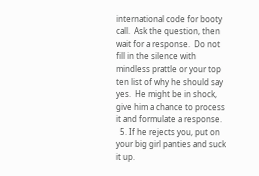international code for booty call.  Ask the question, then wait for a response.  Do not fill in the silence with mindless prattle or your top ten list of why he should say yes.  He might be in shock, give him a chance to process it and formulate a response.
  5. If he rejects you, put on your big girl panties and suck it up.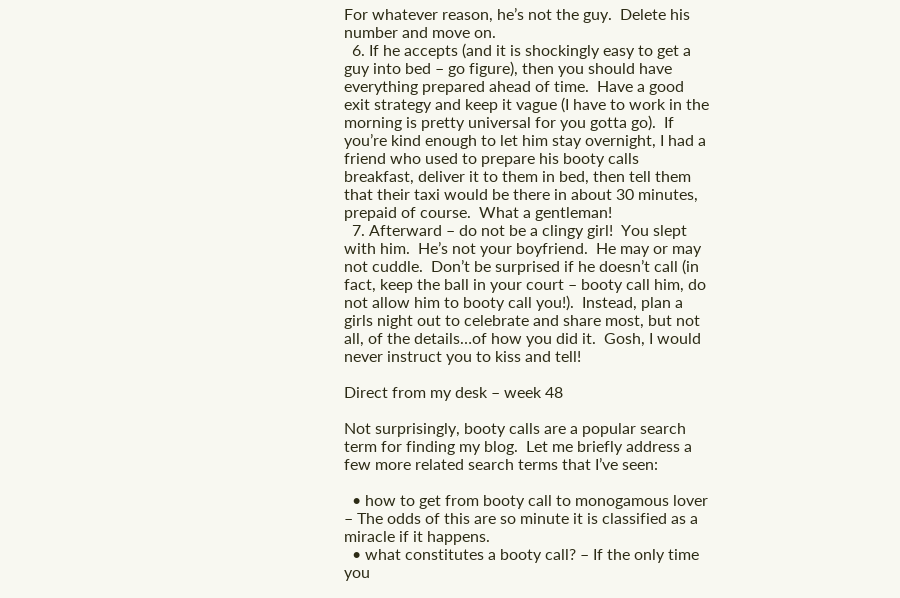For whatever reason, he’s not the guy.  Delete his number and move on.
  6. If he accepts (and it is shockingly easy to get a guy into bed – go figure), then you should have everything prepared ahead of time.  Have a good exit strategy and keep it vague (I have to work in the morning is pretty universal for you gotta go).  If you’re kind enough to let him stay overnight, I had a friend who used to prepare his booty calls breakfast, deliver it to them in bed, then tell them that their taxi would be there in about 30 minutes, prepaid of course.  What a gentleman!
  7. Afterward – do not be a clingy girl!  You slept with him.  He’s not your boyfriend.  He may or may not cuddle.  Don’t be surprised if he doesn’t call (in fact, keep the ball in your court – booty call him, do not allow him to booty call you!).  Instead, plan a girls night out to celebrate and share most, but not all, of the details…of how you did it.  Gosh, I would never instruct you to kiss and tell!

Direct from my desk – week 48

Not surprisingly, booty calls are a popular search term for finding my blog.  Let me briefly address a few more related search terms that I’ve seen:

  • how to get from booty call to monogamous lover – The odds of this are so minute it is classified as a miracle if it happens.
  • what constitutes a booty call? – If the only time you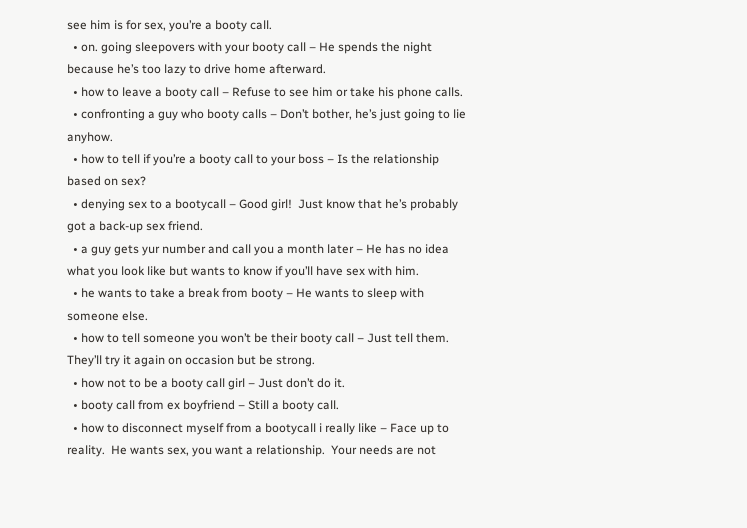see him is for sex, you’re a booty call.
  • on. going sleepovers with your booty call – He spends the night because he’s too lazy to drive home afterward.
  • how to leave a booty call – Refuse to see him or take his phone calls.
  • confronting a guy who booty calls – Don’t bother, he’s just going to lie anyhow.
  • how to tell if you’re a booty call to your boss – Is the relationship based on sex?
  • denying sex to a bootycall – Good girl!  Just know that he’s probably got a back-up sex friend.
  • a guy gets yur number and call you a month later – He has no idea what you look like but wants to know if you’ll have sex with him.
  • he wants to take a break from booty – He wants to sleep with someone else.
  • how to tell someone you won’t be their booty call – Just tell them.  They’ll try it again on occasion but be strong.
  • how not to be a booty call girl – Just don’t do it.
  • booty call from ex boyfriend – Still a booty call.
  • how to disconnect myself from a bootycall i really like – Face up to reality.  He wants sex, you want a relationship.  Your needs are not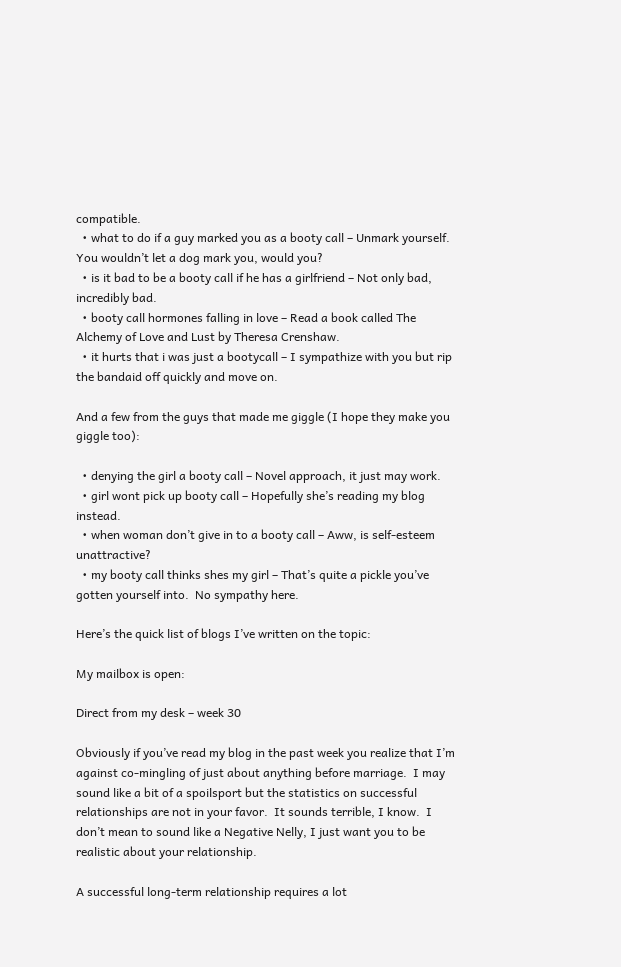compatible.
  • what to do if a guy marked you as a booty call – Unmark yourself.  You wouldn’t let a dog mark you, would you?
  • is it bad to be a booty call if he has a girlfriend – Not only bad, incredibly bad.
  • booty call hormones falling in love – Read a book called The Alchemy of Love and Lust by Theresa Crenshaw.
  • it hurts that i was just a bootycall – I sympathize with you but rip the bandaid off quickly and move on.

And a few from the guys that made me giggle (I hope they make you giggle too):

  • denying the girl a booty call – Novel approach, it just may work.
  • girl wont pick up booty call – Hopefully she’s reading my blog instead.
  • when woman don’t give in to a booty call – Aww, is self-esteem unattractive?
  • my booty call thinks shes my girl – That’s quite a pickle you’ve gotten yourself into.  No sympathy here.

Here’s the quick list of blogs I’ve written on the topic:

My mailbox is open:

Direct from my desk – week 30

Obviously if you’ve read my blog in the past week you realize that I’m against co-mingling of just about anything before marriage.  I may sound like a bit of a spoilsport but the statistics on successful relationships are not in your favor.  It sounds terrible, I know.  I don’t mean to sound like a Negative Nelly, I just want you to be realistic about your relationship.

A successful long-term relationship requires a lot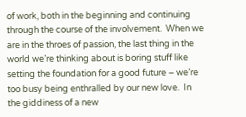of work, both in the beginning and continuing through the course of the involvement.  When we are in the throes of passion, the last thing in the world we’re thinking about is boring stuff like setting the foundation for a good future – we’re too busy being enthralled by our new love.  In the giddiness of a new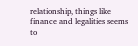relationship, things like finance and legalities seems to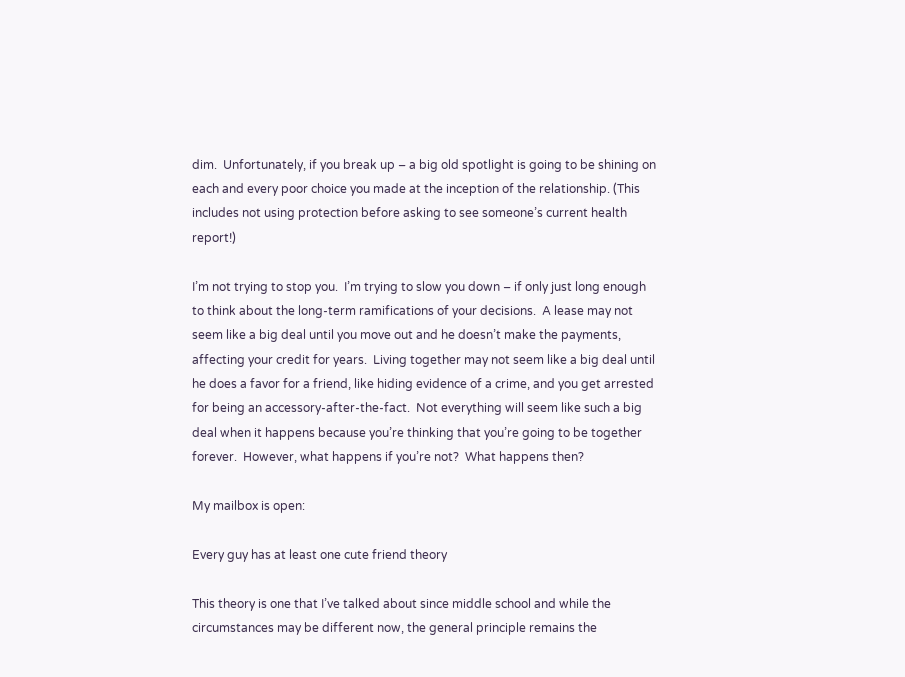dim.  Unfortunately, if you break up – a big old spotlight is going to be shining on each and every poor choice you made at the inception of the relationship. (This includes not using protection before asking to see someone’s current health report!)

I’m not trying to stop you.  I’m trying to slow you down – if only just long enough to think about the long-term ramifications of your decisions.  A lease may not seem like a big deal until you move out and he doesn’t make the payments, affecting your credit for years.  Living together may not seem like a big deal until he does a favor for a friend, like hiding evidence of a crime, and you get arrested for being an accessory-after-the-fact.  Not everything will seem like such a big deal when it happens because you’re thinking that you’re going to be together forever.  However, what happens if you’re not?  What happens then?

My mailbox is open:

Every guy has at least one cute friend theory

This theory is one that I’ve talked about since middle school and while the circumstances may be different now, the general principle remains the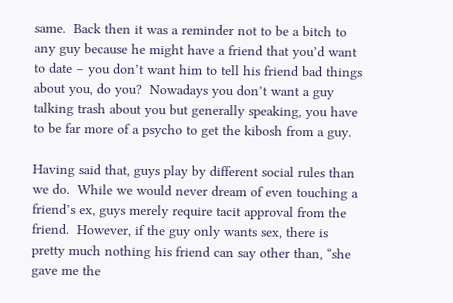same.  Back then it was a reminder not to be a bitch to any guy because he might have a friend that you’d want to date – you don’t want him to tell his friend bad things about you, do you?  Nowadays you don’t want a guy talking trash about you but generally speaking, you have to be far more of a psycho to get the kibosh from a guy.

Having said that, guys play by different social rules than we do.  While we would never dream of even touching a friend’s ex, guys merely require tacit approval from the friend.  However, if the guy only wants sex, there is pretty much nothing his friend can say other than, “she gave me the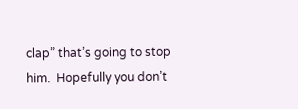clap” that’s going to stop him.  Hopefully you don’t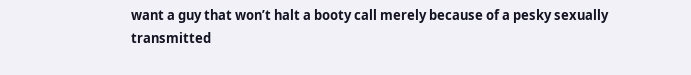want a guy that won’t halt a booty call merely because of a pesky sexually transmitted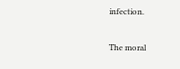infection.

The moral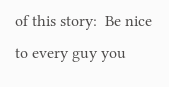of this story:  Be nice to every guy you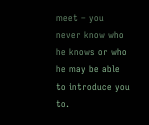meet – you never know who he knows or who he may be able to introduce you to.